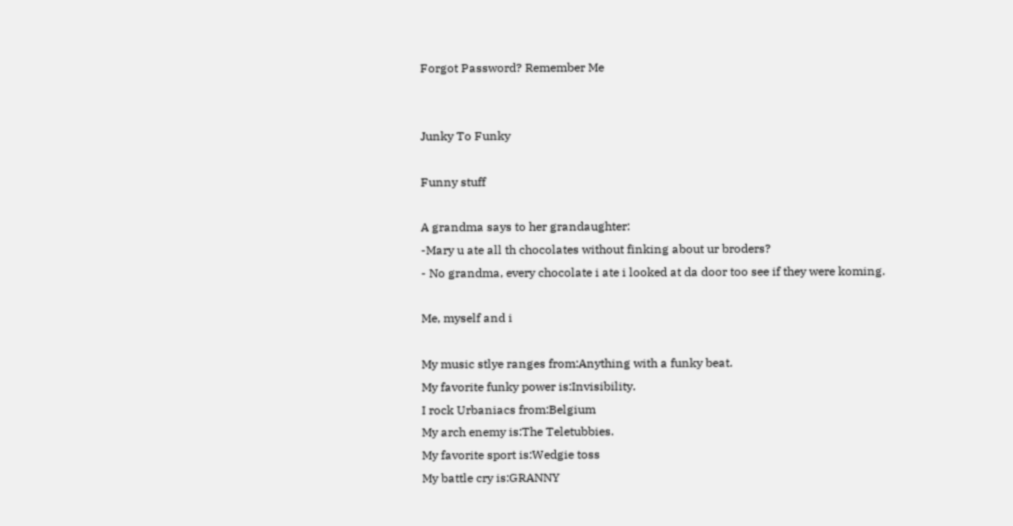Forgot Password? Remember Me


Junky To Funky

Funny stuff

A grandma says to her grandaughter:
-Mary u ate all th chocolates without finking about ur broders?
- No grandma, every chocolate i ate i looked at da door too see if they were koming.

Me, myself and i

My music stlye ranges from:Anything with a funky beat.
My favorite funky power is:Invisibility.
I rock Urbaniacs from:Belgium
My arch enemy is:The Teletubbies.
My favorite sport is:Wedgie toss
My battle cry is:GRANNY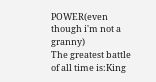POWER(even though i'm not a granny)
The greatest battle of all time is:King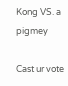Kong VS. a pigmey

Cast ur vote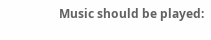Music should be played: